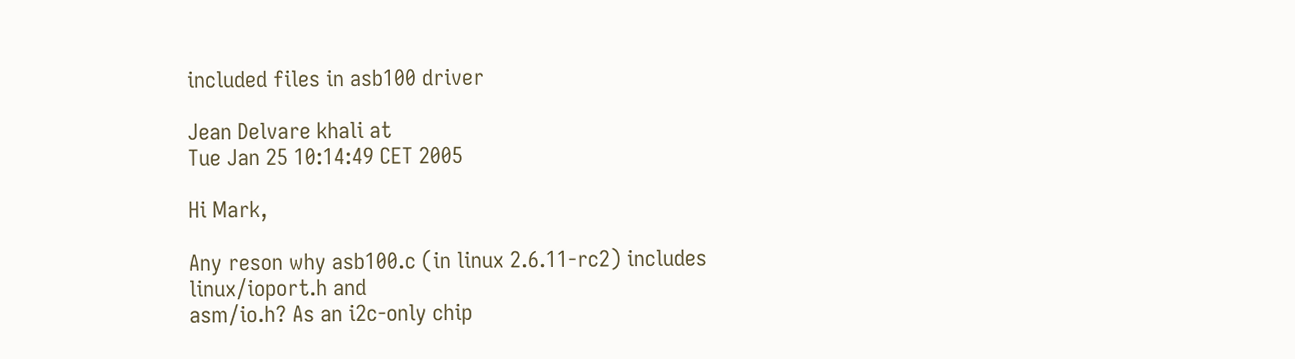included files in asb100 driver

Jean Delvare khali at
Tue Jan 25 10:14:49 CET 2005

Hi Mark,

Any reson why asb100.c (in linux 2.6.11-rc2) includes linux/ioport.h and
asm/io.h? As an i2c-only chip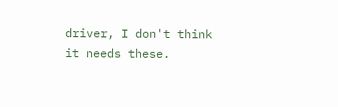driver, I don't think it needs these.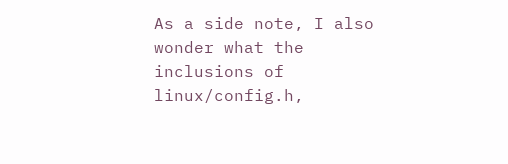As a side note, I also wonder what the inclusions of linux/config.h,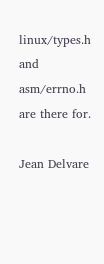linux/types.h and asm/errno.h are there for.

Jean Delvare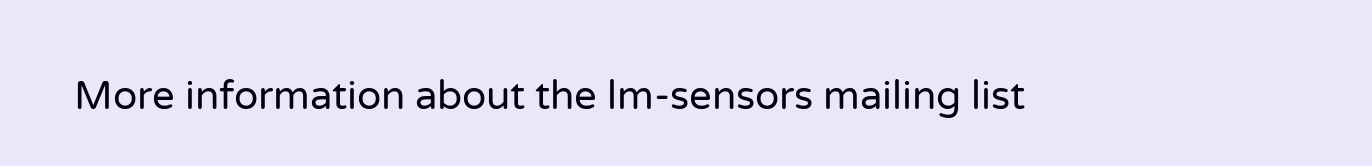More information about the lm-sensors mailing list